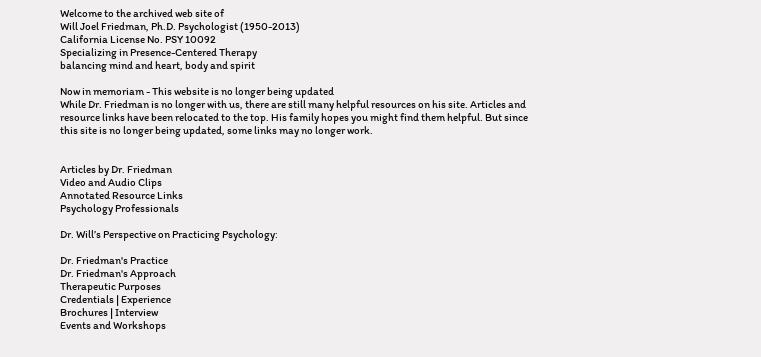Welcome to the archived web site of
Will Joel Friedman, Ph.D. Psychologist (1950-2013)
California License No. PSY 10092
Specializing in Presence-Centered Therapy
balancing mind and heart, body and spirit

Now in memoriam - This website is no longer being updated
While Dr. Friedman is no longer with us, there are still many helpful resources on his site. Articles and resource links have been relocated to the top. His family hopes you might find them helpful. But since this site is no longer being updated, some links may no longer work.


Articles by Dr. Friedman
Video and Audio Clips
Annotated Resource Links
Psychology Professionals

Dr. Will’s Perspective on Practicing Psychology:

Dr. Friedman's Practice
Dr. Friedman's Approach
Therapeutic Purposes
Credentials | Experience
Brochures | Interview
Events and Workshops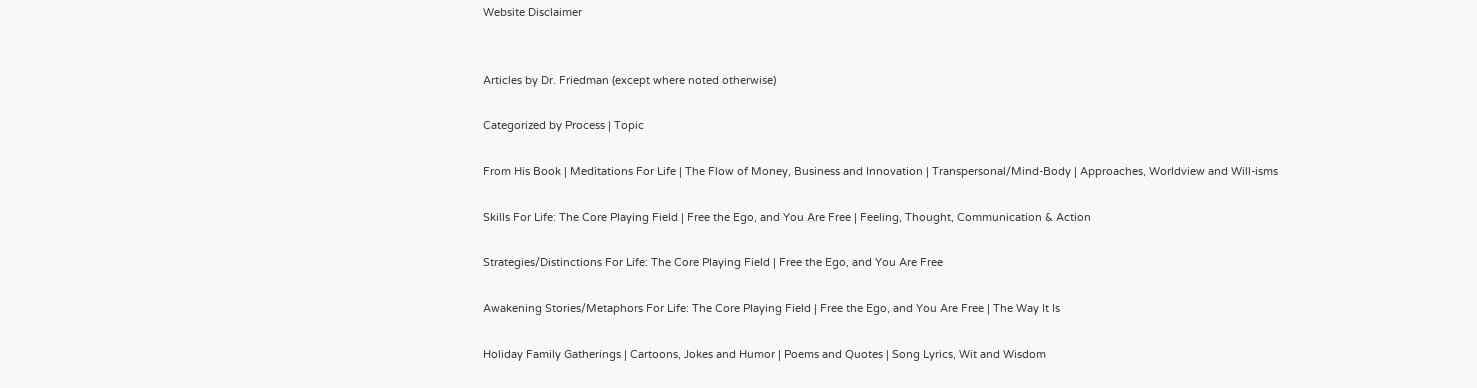Website Disclaimer


Articles by Dr. Friedman (except where noted otherwise)

Categorized by Process | Topic

From His Book | Meditations For Life | The Flow of Money, Business and Innovation | Transpersonal/Mind-Body | Approaches, Worldview and Will-isms

Skills For Life: The Core Playing Field | Free the Ego, and You Are Free | Feeling, Thought, Communication & Action

Strategies/Distinctions For Life: The Core Playing Field | Free the Ego, and You Are Free

Awakening Stories/Metaphors For Life: The Core Playing Field | Free the Ego, and You Are Free | The Way It Is

Holiday Family Gatherings | Cartoons, Jokes and Humor | Poems and Quotes | Song Lyrics, Wit and Wisdom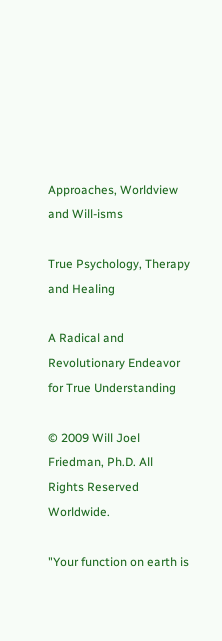Approaches, Worldview and Will-isms

True Psychology, Therapy and Healing

A Radical and Revolutionary Endeavor for True Understanding

© 2009 Will Joel Friedman, Ph.D. All Rights Reserved Worldwide.

"Your function on earth is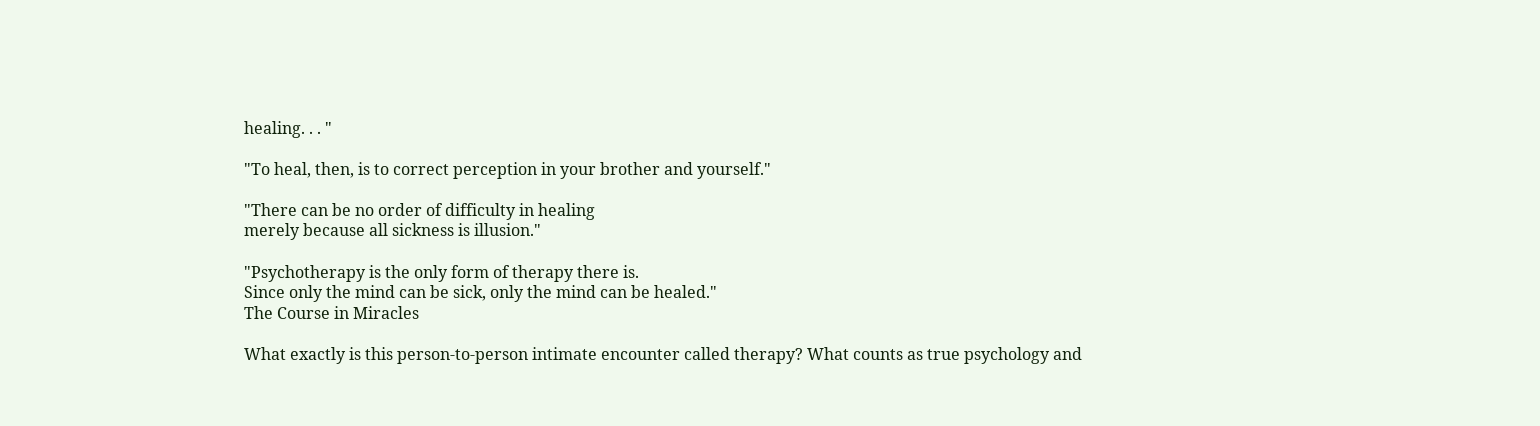healing. . . "

"To heal, then, is to correct perception in your brother and yourself."

"There can be no order of difficulty in healing
merely because all sickness is illusion."

"Psychotherapy is the only form of therapy there is.
Since only the mind can be sick, only the mind can be healed."
The Course in Miracles

What exactly is this person-to-person intimate encounter called therapy? What counts as true psychology and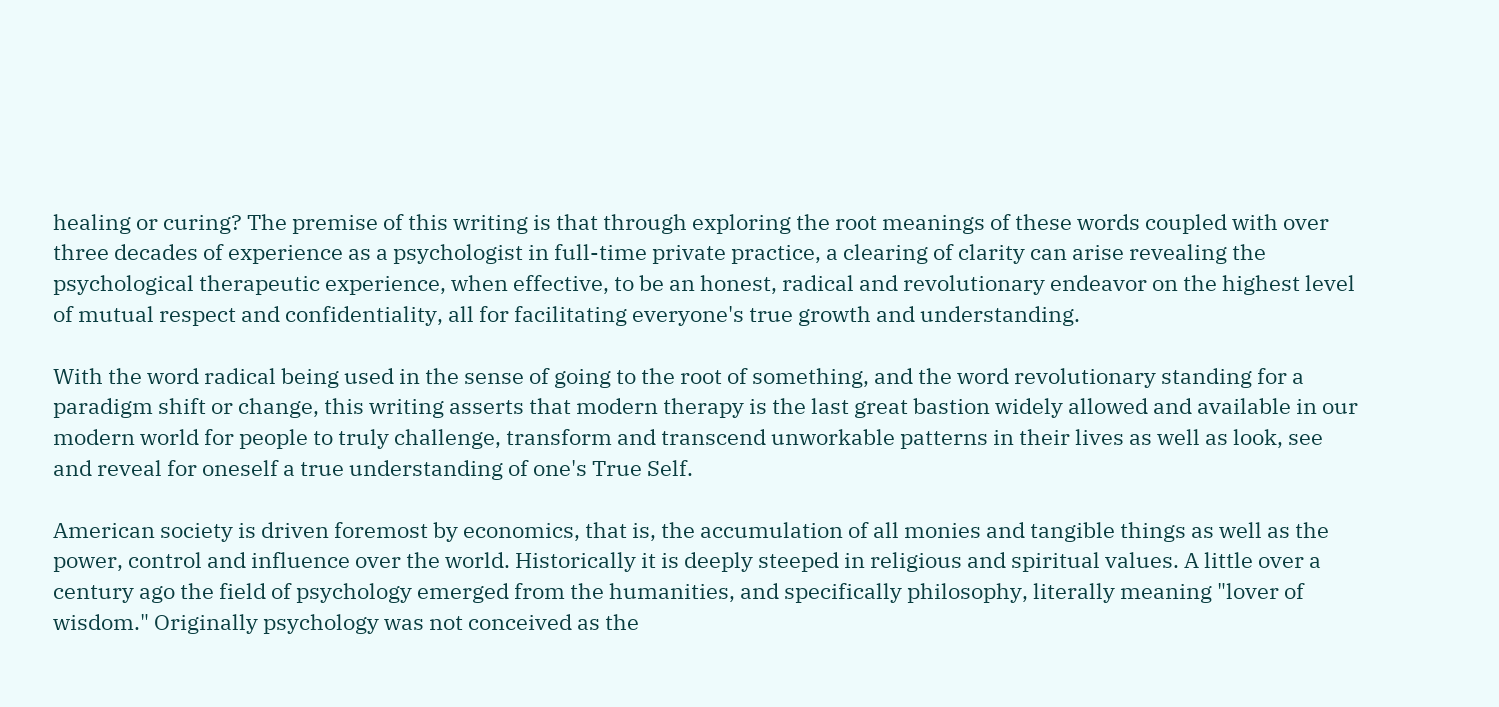healing or curing? The premise of this writing is that through exploring the root meanings of these words coupled with over three decades of experience as a psychologist in full-time private practice, a clearing of clarity can arise revealing the psychological therapeutic experience, when effective, to be an honest, radical and revolutionary endeavor on the highest level of mutual respect and confidentiality, all for facilitating everyone's true growth and understanding.

With the word radical being used in the sense of going to the root of something, and the word revolutionary standing for a paradigm shift or change, this writing asserts that modern therapy is the last great bastion widely allowed and available in our modern world for people to truly challenge, transform and transcend unworkable patterns in their lives as well as look, see and reveal for oneself a true understanding of one's True Self.

American society is driven foremost by economics, that is, the accumulation of all monies and tangible things as well as the power, control and influence over the world. Historically it is deeply steeped in religious and spiritual values. A little over a century ago the field of psychology emerged from the humanities, and specifically philosophy, literally meaning "lover of wisdom." Originally psychology was not conceived as the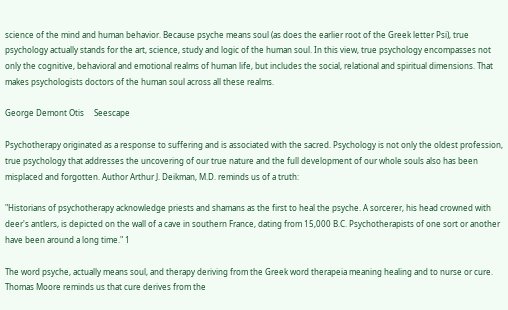science of the mind and human behavior. Because psyche means soul (as does the earlier root of the Greek letter Psi), true psychology actually stands for the art, science, study and logic of the human soul. In this view, true psychology encompasses not only the cognitive, behavioral and emotional realms of human life, but includes the social, relational and spiritual dimensions. That makes psychologists doctors of the human soul across all these realms.

George Demont Otis     Seescape

Psychotherapy originated as a response to suffering and is associated with the sacred. Psychology is not only the oldest profession, true psychology that addresses the uncovering of our true nature and the full development of our whole souls also has been misplaced and forgotten. Author Arthur J. Deikman, M.D. reminds us of a truth:

"Historians of psychotherapy acknowledge priests and shamans as the first to heal the psyche. A sorcerer, his head crowned with deer's antlers, is depicted on the wall of a cave in southern France, dating from 15,000 B.C. Psychotherapists of one sort or another have been around a long time." 1

The word psyche, actually means soul, and therapy deriving from the Greek word therapeia meaning healing and to nurse or cure. Thomas Moore reminds us that cure derives from the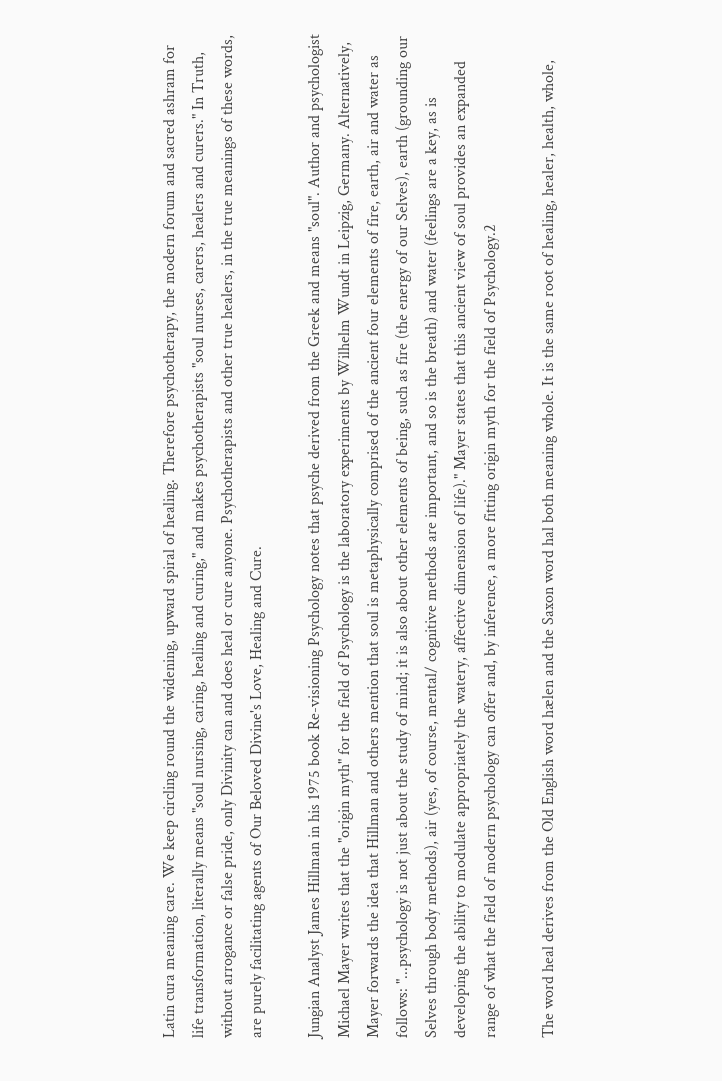Latin cura meaning care. We keep circling round the widening, upward spiral of healing. Therefore psychotherapy, the modern forum and sacred ashram for life transformation, literally means "soul nursing, caring, healing and curing," and makes psychotherapists "soul nurses, carers, healers and curers." In Truth, without arrogance or false pride, only Divinity can and does heal or cure anyone. Psychotherapists and other true healers, in the true meanings of these words, are purely facilitating agents of Our Beloved Divine's Love, Healing and Cure.

Jungian Analyst James Hillman in his 1975 book Re-visioning Psychology notes that psyche derived from the Greek and means "soul". Author and psychologist Michael Mayer writes that the "origin myth" for the field of Psychology is the laboratory experiments by Wilhelm Wundt in Leipzig, Germany. Alternatively, Mayer forwards the idea that Hillman and others mention that soul is metaphysically comprised of the ancient four elements of fire, earth, air and water as follows: "...psychology is not just about the study of mind; it is also about other elements of being, such as fire (the energy of our Selves), earth (grounding our Selves through body methods), air (yes, of course, mental/ cognitive methods are important, and so is the breath) and water (feelings are a key, as is developing the ability to modulate appropriately the watery, affective dimension of life)." Mayer states that this ancient view of soul provides an expanded range of what the field of modern psychology can offer and, by inference, a more fitting origin myth for the field of Psychology.2

The word heal derives from the Old English word hælen and the Saxon word hal both meaning whole. It is the same root of healing, healer, health, whole,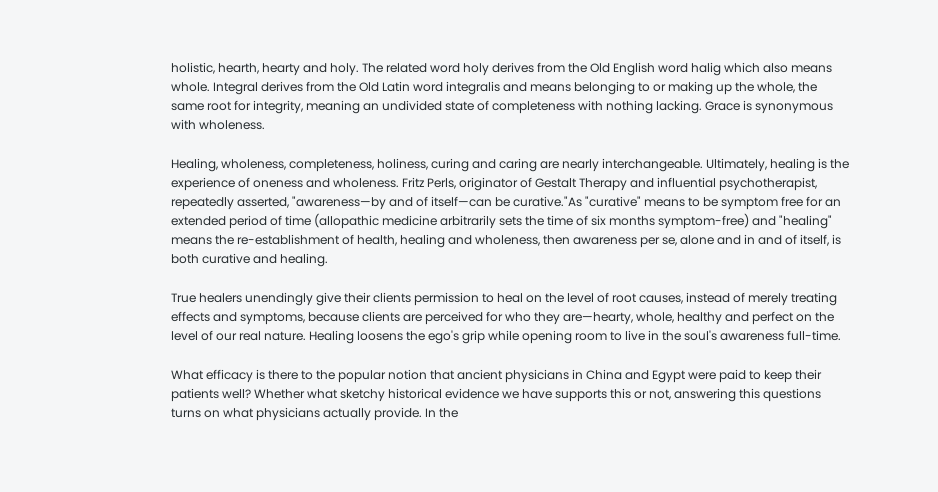holistic, hearth, hearty and holy. The related word holy derives from the Old English word halig which also means whole. Integral derives from the Old Latin word integralis and means belonging to or making up the whole, the same root for integrity, meaning an undivided state of completeness with nothing lacking. Grace is synonymous with wholeness.

Healing, wholeness, completeness, holiness, curing and caring are nearly interchangeable. Ultimately, healing is the experience of oneness and wholeness. Fritz Perls, originator of Gestalt Therapy and influential psychotherapist, repeatedly asserted, "awareness—by and of itself—can be curative."As "curative" means to be symptom free for an extended period of time (allopathic medicine arbitrarily sets the time of six months symptom-free) and "healing" means the re-establishment of health, healing and wholeness, then awareness per se, alone and in and of itself, is both curative and healing.

True healers unendingly give their clients permission to heal on the level of root causes, instead of merely treating effects and symptoms, because clients are perceived for who they are—hearty, whole, healthy and perfect on the level of our real nature. Healing loosens the ego's grip while opening room to live in the soul's awareness full-time.

What efficacy is there to the popular notion that ancient physicians in China and Egypt were paid to keep their patients well? Whether what sketchy historical evidence we have supports this or not, answering this questions turns on what physicians actually provide. In the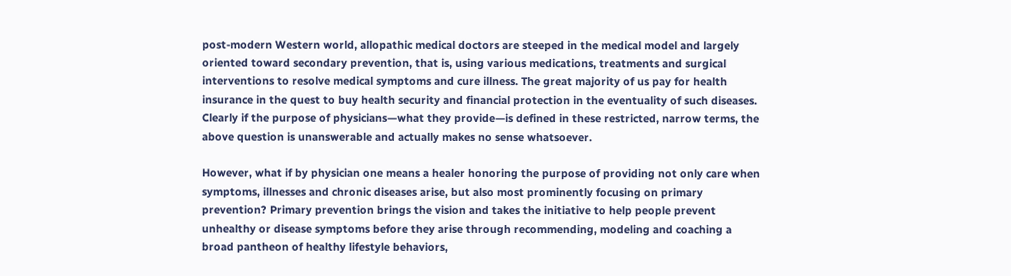post-modern Western world, allopathic medical doctors are steeped in the medical model and largely oriented toward secondary prevention, that is, using various medications, treatments and surgical interventions to resolve medical symptoms and cure illness. The great majority of us pay for health insurance in the quest to buy health security and financial protection in the eventuality of such diseases. Clearly if the purpose of physicians—what they provide—is defined in these restricted, narrow terms, the above question is unanswerable and actually makes no sense whatsoever.

However, what if by physician one means a healer honoring the purpose of providing not only care when symptoms, illnesses and chronic diseases arise, but also most prominently focusing on primary prevention? Primary prevention brings the vision and takes the initiative to help people prevent unhealthy or disease symptoms before they arise through recommending, modeling and coaching a broad pantheon of healthy lifestyle behaviors,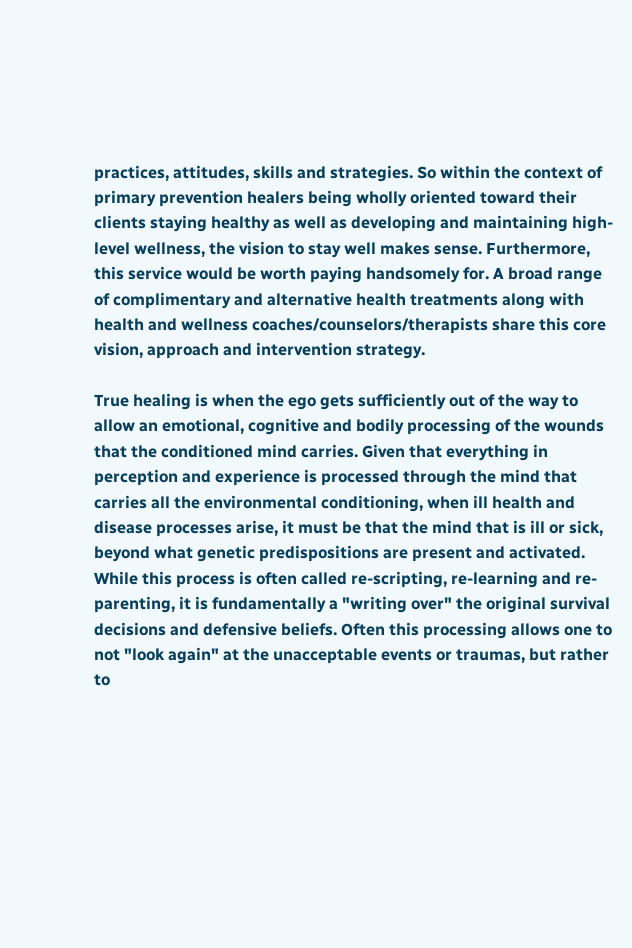practices, attitudes, skills and strategies. So within the context of primary prevention healers being wholly oriented toward their clients staying healthy as well as developing and maintaining high-level wellness, the vision to stay well makes sense. Furthermore, this service would be worth paying handsomely for. A broad range of complimentary and alternative health treatments along with health and wellness coaches/counselors/therapists share this core vision, approach and intervention strategy.

True healing is when the ego gets sufficiently out of the way to allow an emotional, cognitive and bodily processing of the wounds that the conditioned mind carries. Given that everything in perception and experience is processed through the mind that carries all the environmental conditioning, when ill health and disease processes arise, it must be that the mind that is ill or sick, beyond what genetic predispositions are present and activated. While this process is often called re-scripting, re-learning and re-parenting, it is fundamentally a "writing over" the original survival decisions and defensive beliefs. Often this processing allows one to not "look again" at the unacceptable events or traumas, but rather to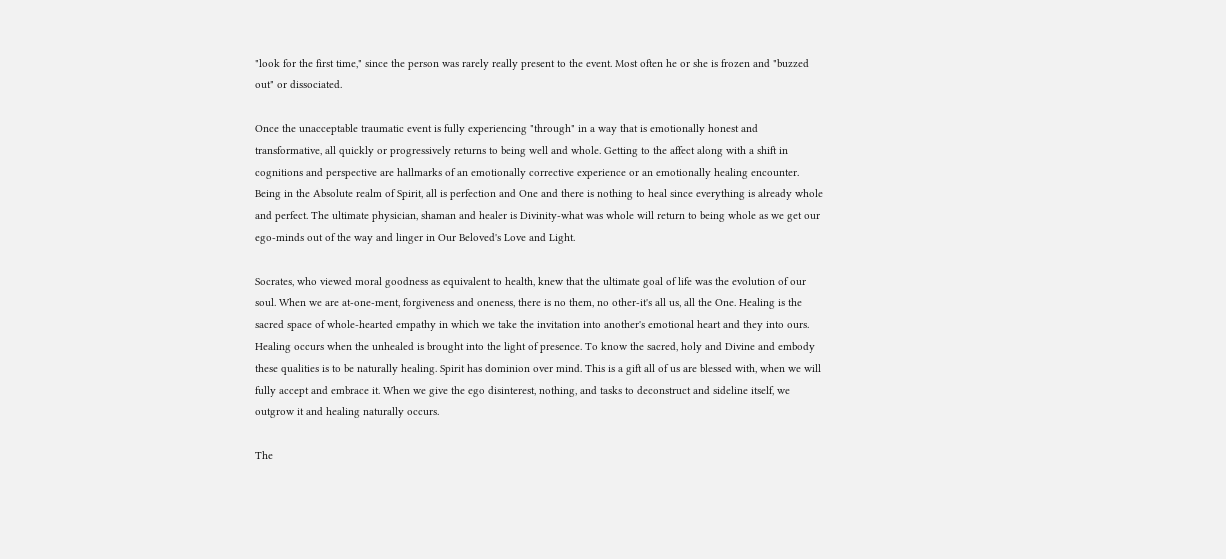"look for the first time," since the person was rarely really present to the event. Most often he or she is frozen and "buzzed out" or dissociated.

Once the unacceptable traumatic event is fully experiencing "through" in a way that is emotionally honest and transformative, all quickly or progressively returns to being well and whole. Getting to the affect along with a shift in cognitions and perspective are hallmarks of an emotionally corrective experience or an emotionally healing encounter. Being in the Absolute realm of Spirit, all is perfection and One and there is nothing to heal since everything is already whole and perfect. The ultimate physician, shaman and healer is Divinity-what was whole will return to being whole as we get our ego-minds out of the way and linger in Our Beloved's Love and Light.

Socrates, who viewed moral goodness as equivalent to health, knew that the ultimate goal of life was the evolution of our soul. When we are at-one-ment, forgiveness and oneness, there is no them, no other-it's all us, all the One. Healing is the sacred space of whole-hearted empathy in which we take the invitation into another's emotional heart and they into ours. Healing occurs when the unhealed is brought into the light of presence. To know the sacred, holy and Divine and embody these qualities is to be naturally healing. Spirit has dominion over mind. This is a gift all of us are blessed with, when we will fully accept and embrace it. When we give the ego disinterest, nothing, and tasks to deconstruct and sideline itself, we outgrow it and healing naturally occurs.

The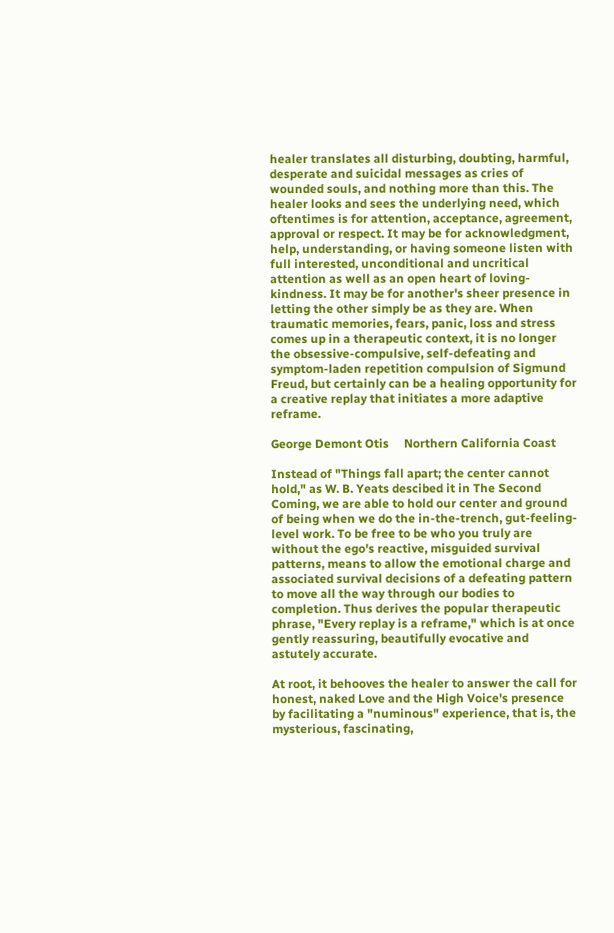healer translates all disturbing, doubting, harmful, desperate and suicidal messages as cries of wounded souls, and nothing more than this. The healer looks and sees the underlying need, which oftentimes is for attention, acceptance, agreement, approval or respect. It may be for acknowledgment, help, understanding, or having someone listen with full interested, unconditional and uncritical attention as well as an open heart of loving-kindness. It may be for another's sheer presence in letting the other simply be as they are. When traumatic memories, fears, panic, loss and stress comes up in a therapeutic context, it is no longer the obsessive-compulsive, self-defeating and symptom-laden repetition compulsion of Sigmund Freud, but certainly can be a healing opportunity for a creative replay that initiates a more adaptive reframe.

George Demont Otis     Northern California Coast

Instead of "Things fall apart; the center cannot hold," as W. B. Yeats descibed it in The Second Coming, we are able to hold our center and ground of being when we do the in-the-trench, gut-feeling-level work. To be free to be who you truly are without the ego's reactive, misguided survival patterns, means to allow the emotional charge and associated survival decisions of a defeating pattern to move all the way through our bodies to completion. Thus derives the popular therapeutic phrase, "Every replay is a reframe," which is at once gently reassuring, beautifully evocative and astutely accurate.

At root, it behooves the healer to answer the call for honest, naked Love and the High Voice's presence by facilitating a "numinous" experience, that is, the mysterious, fascinating,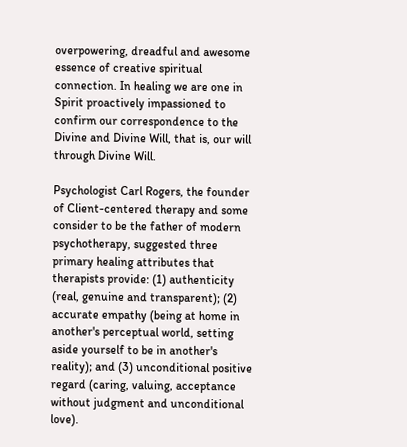overpowering, dreadful and awesome essence of creative spiritual connection. In healing we are one in Spirit proactively impassioned to confirm our correspondence to the Divine and Divine Will, that is, our will through Divine Will.

Psychologist Carl Rogers, the founder of Client-centered therapy and some consider to be the father of modern psychotherapy, suggested three primary healing attributes that therapists provide: (1) authenticity (real, genuine and transparent); (2) accurate empathy (being at home in another's perceptual world, setting aside yourself to be in another's reality); and (3) unconditional positive regard (caring, valuing, acceptance without judgment and unconditional love).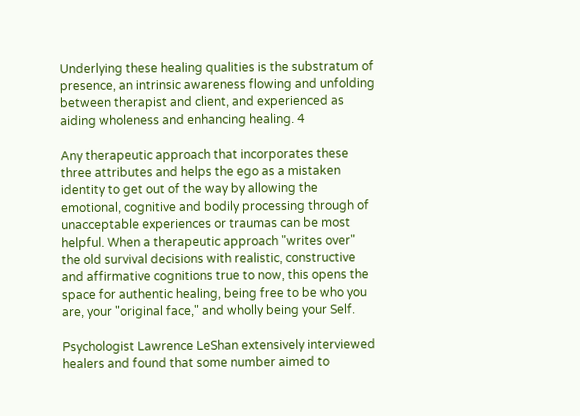Underlying these healing qualities is the substratum of presence, an intrinsic awareness flowing and unfolding between therapist and client, and experienced as aiding wholeness and enhancing healing. 4

Any therapeutic approach that incorporates these three attributes and helps the ego as a mistaken identity to get out of the way by allowing the emotional, cognitive and bodily processing through of unacceptable experiences or traumas can be most helpful. When a therapeutic approach "writes over" the old survival decisions with realistic, constructive and affirmative cognitions true to now, this opens the space for authentic healing, being free to be who you are, your "original face," and wholly being your Self.

Psychologist Lawrence LeShan extensively interviewed healers and found that some number aimed to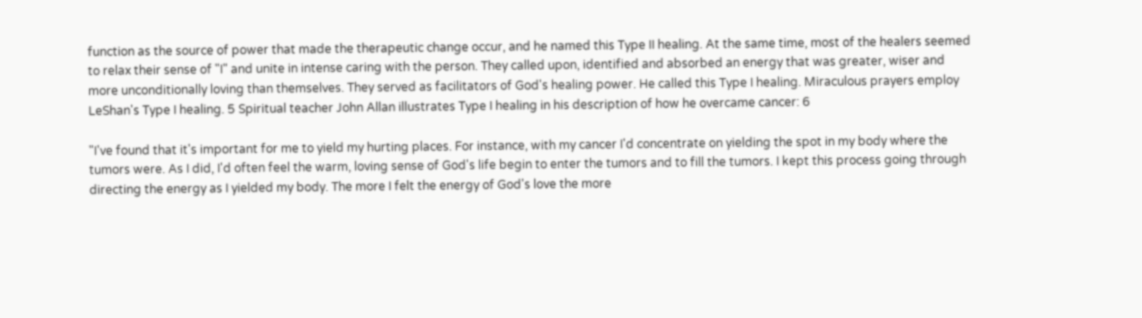function as the source of power that made the therapeutic change occur, and he named this Type II healing. At the same time, most of the healers seemed to relax their sense of "I" and unite in intense caring with the person. They called upon, identified and absorbed an energy that was greater, wiser and more unconditionally loving than themselves. They served as facilitators of God's healing power. He called this Type I healing. Miraculous prayers employ LeShan's Type I healing. 5 Spiritual teacher John Allan illustrates Type I healing in his description of how he overcame cancer: 6

"I've found that it's important for me to yield my hurting places. For instance, with my cancer I'd concentrate on yielding the spot in my body where the tumors were. As I did, I'd often feel the warm, loving sense of God's life begin to enter the tumors and to fill the tumors. I kept this process going through directing the energy as I yielded my body. The more I felt the energy of God's love the more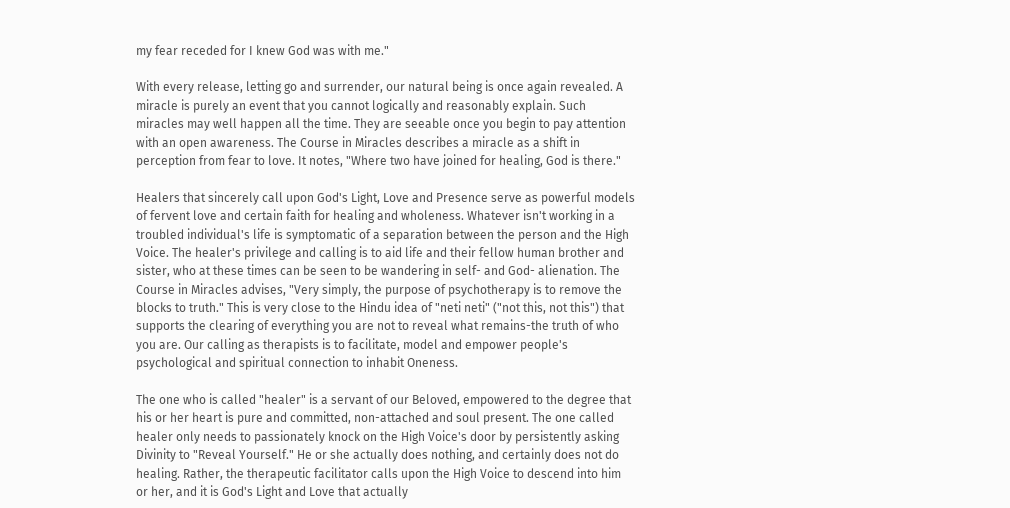my fear receded for I knew God was with me."

With every release, letting go and surrender, our natural being is once again revealed. A miracle is purely an event that you cannot logically and reasonably explain. Such miracles may well happen all the time. They are seeable once you begin to pay attention with an open awareness. The Course in Miracles describes a miracle as a shift in perception from fear to love. It notes, "Where two have joined for healing, God is there."

Healers that sincerely call upon God's Light, Love and Presence serve as powerful models of fervent love and certain faith for healing and wholeness. Whatever isn't working in a troubled individual's life is symptomatic of a separation between the person and the High Voice. The healer's privilege and calling is to aid life and their fellow human brother and sister, who at these times can be seen to be wandering in self- and God- alienation. The Course in Miracles advises, "Very simply, the purpose of psychotherapy is to remove the blocks to truth." This is very close to the Hindu idea of "neti neti" ("not this, not this") that supports the clearing of everything you are not to reveal what remains-the truth of who you are. Our calling as therapists is to facilitate, model and empower people's psychological and spiritual connection to inhabit Oneness.

The one who is called "healer" is a servant of our Beloved, empowered to the degree that his or her heart is pure and committed, non-attached and soul present. The one called healer only needs to passionately knock on the High Voice's door by persistently asking Divinity to "Reveal Yourself." He or she actually does nothing, and certainly does not do healing. Rather, the therapeutic facilitator calls upon the High Voice to descend into him or her, and it is God's Light and Love that actually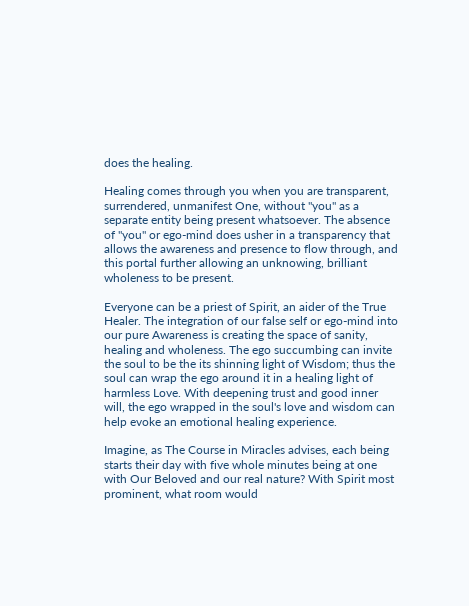does the healing.

Healing comes through you when you are transparent, surrendered, unmanifest One, without "you" as a separate entity being present whatsoever. The absence of "you" or ego-mind does usher in a transparency that allows the awareness and presence to flow through, and this portal further allowing an unknowing, brilliant wholeness to be present.

Everyone can be a priest of Spirit, an aider of the True Healer. The integration of our false self or ego-mind into our pure Awareness is creating the space of sanity, healing and wholeness. The ego succumbing can invite the soul to be the its shinning light of Wisdom; thus the soul can wrap the ego around it in a healing light of harmless Love. With deepening trust and good inner will, the ego wrapped in the soul's love and wisdom can help evoke an emotional healing experience.

Imagine, as The Course in Miracles advises, each being starts their day with five whole minutes being at one with Our Beloved and our real nature? With Spirit most prominent, what room would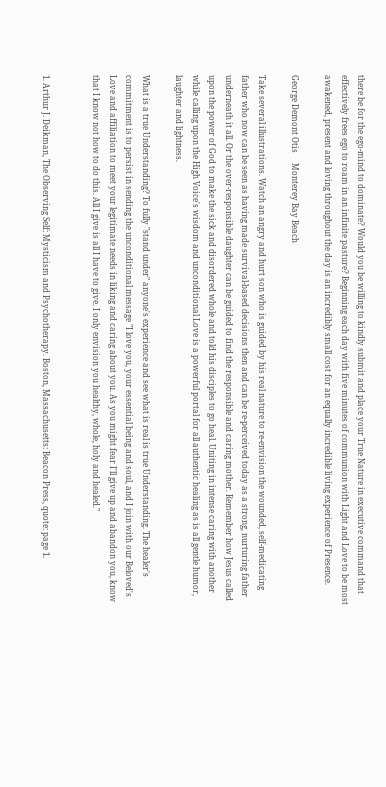there be for the ego-mind to dominate? Would you be willing to kindly submit and place your True Nature in executive command that effectively frees ego to roam in an infinite pasture? Beginning each day with five minutes of communion with Light and Love to be most awakened, present and loving throughout the day is an incredibly small cost for an equally incredible living experience of Presence.

George Demont Otis     Monterey Bay Beach

Take several illustrations. Watch an angry and hurt son who is guided by his real nature to re-envision the wounded, self-medicating father who now can be seen as having made survival-based decisions then and can be re-perceived today as a strong, nurturing father underneath it all. Or the over-responsible daughter can be guided to find the responsible and caring mother. Remember how Jesus called upon the power of God to make the sick and disordered whole and told his disciples to go heal. Uniting in intense caring with another while calling upon the High Voice's wisdom and unconditional Love is a powerful portal for all authentic healing as is all gentle humor, laughter and lightness.

What is a true Understanding? To fully "stand under" anyone's experience and see what is real is true Understanding. The healer's commitment is to persist in sending the unconditional message "I love you, your essential being and soul, and I join with our Beloved's Love and affiliation to meet your legitimate needs in liking and caring about you. As you might fear I'll give up and abandon you, know that I know not how to do this. All I give is all I have to give. I only envision you healthy, whole, holy and healed."


1. Arthur J. Deikman, The Observing Self: Mysticism and Psychotherapy. Boston, Massachusetts: Beacon Press, quote: page 1.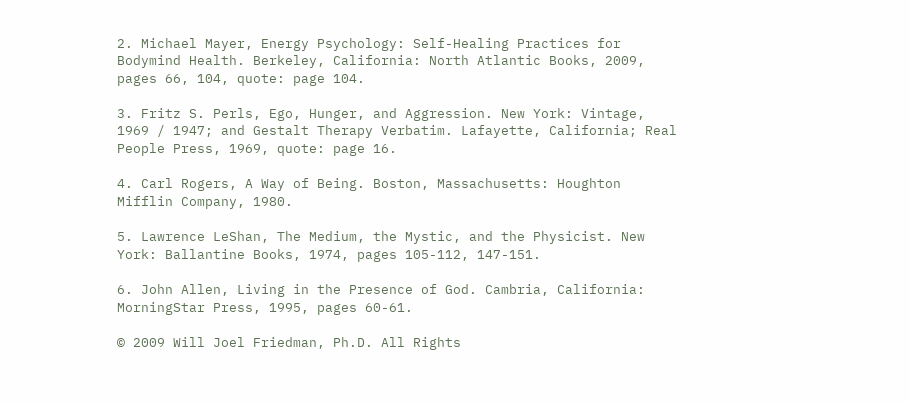2. Michael Mayer, Energy Psychology: Self-Healing Practices for Bodymind Health. Berkeley, California: North Atlantic Books, 2009, pages 66, 104, quote: page 104.

3. Fritz S. Perls, Ego, Hunger, and Aggression. New York: Vintage, 1969 / 1947; and Gestalt Therapy Verbatim. Lafayette, California; Real People Press, 1969, quote: page 16.

4. Carl Rogers, A Way of Being. Boston, Massachusetts: Houghton Mifflin Company, 1980.

5. Lawrence LeShan, The Medium, the Mystic, and the Physicist. New York: Ballantine Books, 1974, pages 105-112, 147-151.

6. John Allen, Living in the Presence of God. Cambria, California: MorningStar Press, 1995, pages 60-61.

© 2009 Will Joel Friedman, Ph.D. All Rights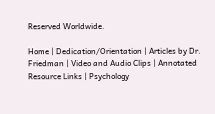Reserved Worldwide.

Home | Dedication/Orientation | Articles by Dr. Friedman | Video and Audio Clips | Annotated Resource Links | Psychology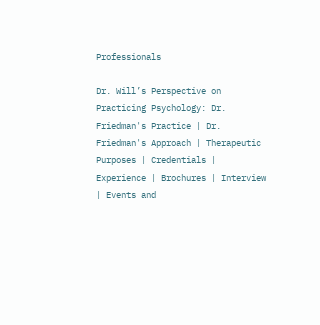Professionals

Dr. Will’s Perspective on Practicing Psychology: Dr. Friedman's Practice | Dr. Friedman's Approach | Therapeutic Purposes | Credentials | Experience | Brochures | Interview | Events and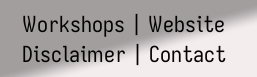Workshops | Website Disclaimer | Contact